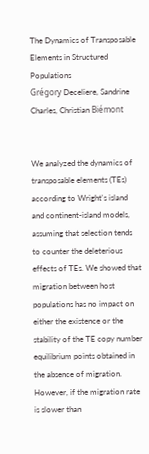The Dynamics of Transposable Elements in Structured Populations
Grégory Deceliere, Sandrine Charles, Christian Biémont


We analyzed the dynamics of transposable elements (TEs) according to Wright's island and continent-island models, assuming that selection tends to counter the deleterious effects of TEs. We showed that migration between host populations has no impact on either the existence or the stability of the TE copy number equilibrium points obtained in the absence of migration. However, if the migration rate is slower than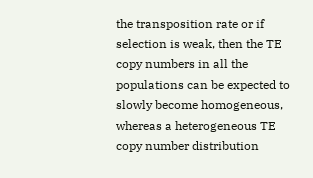the transposition rate or if selection is weak, then the TE copy numbers in all the populations can be expected to slowly become homogeneous, whereas a heterogeneous TE copy number distribution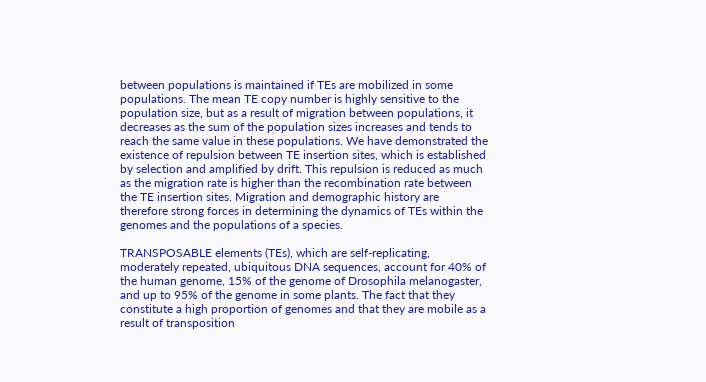between populations is maintained if TEs are mobilized in some populations. The mean TE copy number is highly sensitive to the population size, but as a result of migration between populations, it decreases as the sum of the population sizes increases and tends to reach the same value in these populations. We have demonstrated the existence of repulsion between TE insertion sites, which is established by selection and amplified by drift. This repulsion is reduced as much as the migration rate is higher than the recombination rate between the TE insertion sites. Migration and demographic history are therefore strong forces in determining the dynamics of TEs within the genomes and the populations of a species.

TRANSPOSABLE elements (TEs), which are self-replicating, moderately repeated, ubiquitous DNA sequences, account for 40% of the human genome, 15% of the genome of Drosophila melanogaster, and up to 95% of the genome in some plants. The fact that they constitute a high proportion of genomes and that they are mobile as a result of transposition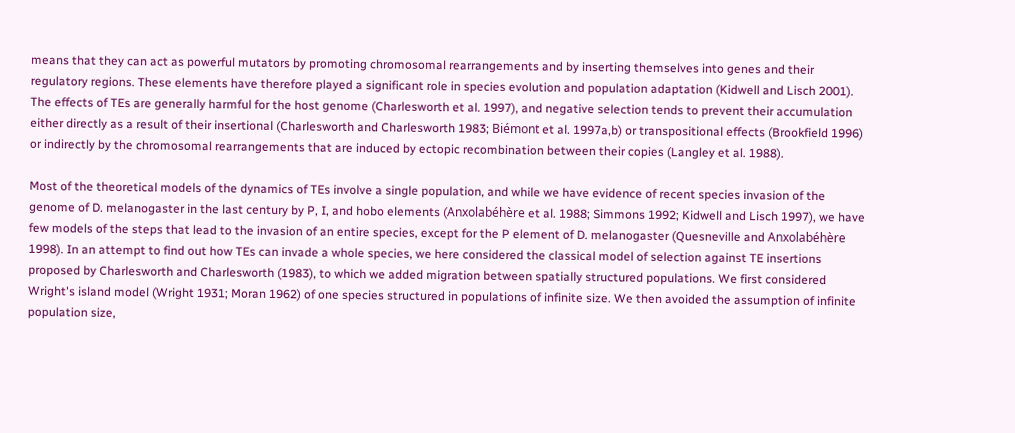means that they can act as powerful mutators by promoting chromosomal rearrangements and by inserting themselves into genes and their regulatory regions. These elements have therefore played a significant role in species evolution and population adaptation (Kidwell and Lisch 2001). The effects of TEs are generally harmful for the host genome (Charlesworth et al. 1997), and negative selection tends to prevent their accumulation either directly as a result of their insertional (Charlesworth and Charlesworth 1983; Biémont et al. 1997a,b) or transpositional effects (Brookfield 1996) or indirectly by the chromosomal rearrangements that are induced by ectopic recombination between their copies (Langley et al. 1988).

Most of the theoretical models of the dynamics of TEs involve a single population, and while we have evidence of recent species invasion of the genome of D. melanogaster in the last century by P, I, and hobo elements (Anxolabéhère et al. 1988; Simmons 1992; Kidwell and Lisch 1997), we have few models of the steps that lead to the invasion of an entire species, except for the P element of D. melanogaster (Quesneville and Anxolabéhère 1998). In an attempt to find out how TEs can invade a whole species, we here considered the classical model of selection against TE insertions proposed by Charlesworth and Charlesworth (1983), to which we added migration between spatially structured populations. We first considered Wright's island model (Wright 1931; Moran 1962) of one species structured in populations of infinite size. We then avoided the assumption of infinite population size,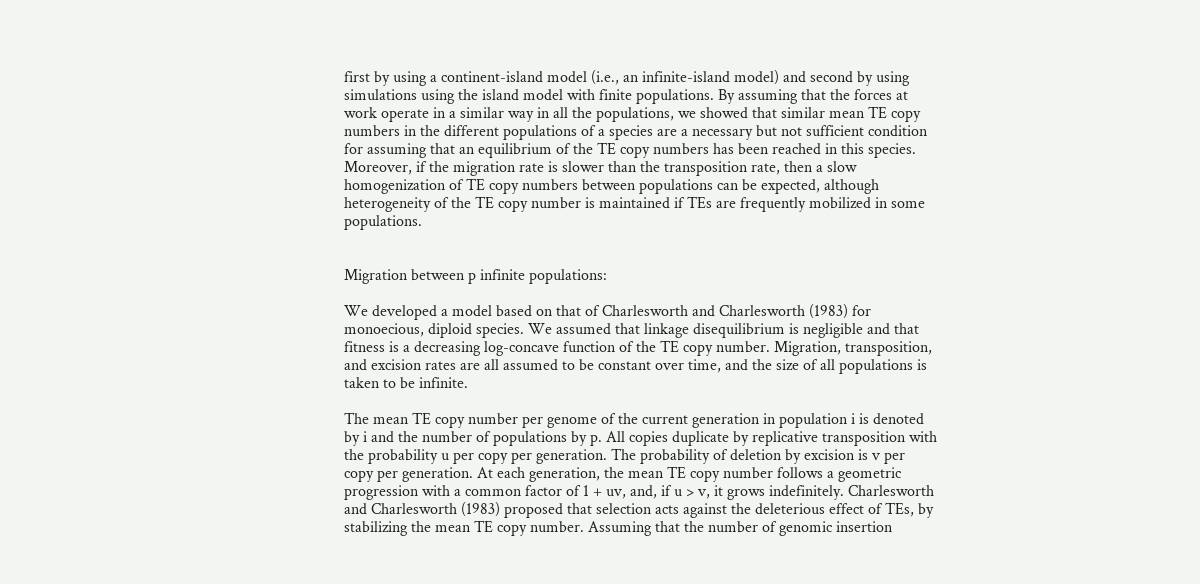first by using a continent-island model (i.e., an infinite-island model) and second by using simulations using the island model with finite populations. By assuming that the forces at work operate in a similar way in all the populations, we showed that similar mean TE copy numbers in the different populations of a species are a necessary but not sufficient condition for assuming that an equilibrium of the TE copy numbers has been reached in this species. Moreover, if the migration rate is slower than the transposition rate, then a slow homogenization of TE copy numbers between populations can be expected, although heterogeneity of the TE copy number is maintained if TEs are frequently mobilized in some populations.


Migration between p infinite populations:

We developed a model based on that of Charlesworth and Charlesworth (1983) for monoecious, diploid species. We assumed that linkage disequilibrium is negligible and that fitness is a decreasing log-concave function of the TE copy number. Migration, transposition, and excision rates are all assumed to be constant over time, and the size of all populations is taken to be infinite.

The mean TE copy number per genome of the current generation in population i is denoted by i and the number of populations by p. All copies duplicate by replicative transposition with the probability u per copy per generation. The probability of deletion by excision is v per copy per generation. At each generation, the mean TE copy number follows a geometric progression with a common factor of 1 + uv, and, if u > v, it grows indefinitely. Charlesworth and Charlesworth (1983) proposed that selection acts against the deleterious effect of TEs, by stabilizing the mean TE copy number. Assuming that the number of genomic insertion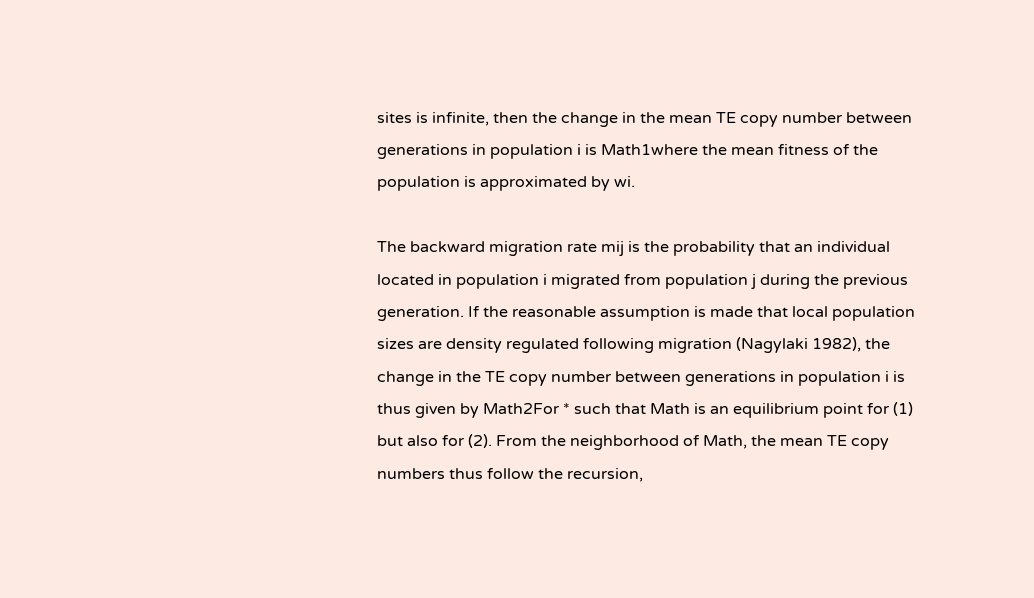sites is infinite, then the change in the mean TE copy number between generations in population i is Math1where the mean fitness of the population is approximated by wi.

The backward migration rate mij is the probability that an individual located in population i migrated from population j during the previous generation. If the reasonable assumption is made that local population sizes are density regulated following migration (Nagylaki 1982), the change in the TE copy number between generations in population i is thus given by Math2For * such that Math is an equilibrium point for (1) but also for (2). From the neighborhood of Math, the mean TE copy numbers thus follow the recursion,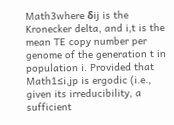Math3where δij is the Kronecker delta, and i,t is the mean TE copy number per genome of the generation t in population i. Provided that Math1≤i,jp is ergodic (i.e., given its irreducibility, a sufficient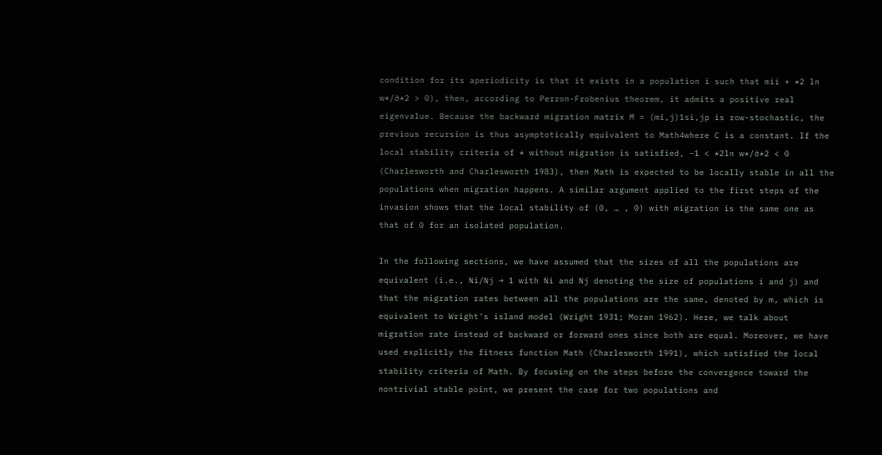condition for its aperiodicity is that it exists in a population i such that mii + *2 ln w*/∂*2 > 0), then, according to Perron-Frobenius theorem, it admits a positive real eigenvalue. Because the backward migration matrix M = (mi,j)1≤i,jp is row-stochastic, the previous recursion is thus asymptotically equivalent to Math4where C is a constant. If the local stability criteria of * without migration is satisfied, −1 < *2ln w*/∂*2 < 0 (Charlesworth and Charlesworth 1983), then Math is expected to be locally stable in all the populations when migration happens. A similar argument applied to the first steps of the invasion shows that the local stability of (0, … , 0) with migration is the same one as that of 0 for an isolated population.

In the following sections, we have assumed that the sizes of all the populations are equivalent (i.e., Ni/Nj → 1 with Ni and Nj denoting the size of populations i and j) and that the migration rates between all the populations are the same, denoted by m, which is equivalent to Wright's island model (Wright 1931; Moran 1962). Here, we talk about migration rate instead of backward or forward ones since both are equal. Moreover, we have used explicitly the fitness function Math (Charlesworth 1991), which satisfied the local stability criteria of Math. By focusing on the steps before the convergence toward the nontrivial stable point, we present the case for two populations and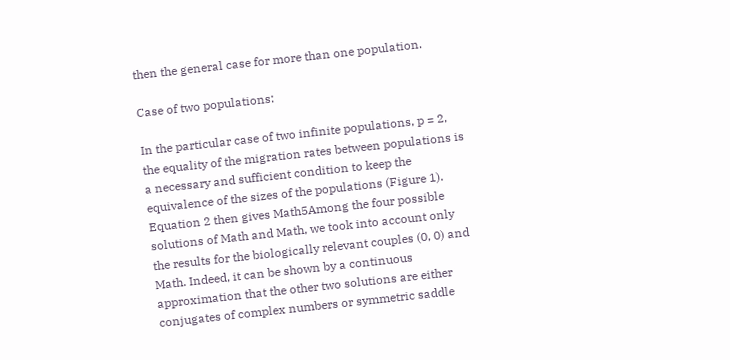then the general case for more than one population.

Case of two populations:

In the particular case of two infinite populations, p = 2, the equality of the migration rates between populations is a necessary and sufficient condition to keep the equivalence of the sizes of the populations (Figure 1). Equation 2 then gives Math5Among the four possible solutions of Math and Math, we took into account only the results for the biologically relevant couples (0, 0) and Math. Indeed, it can be shown by a continuous approximation that the other two solutions are either conjugates of complex numbers or symmetric saddle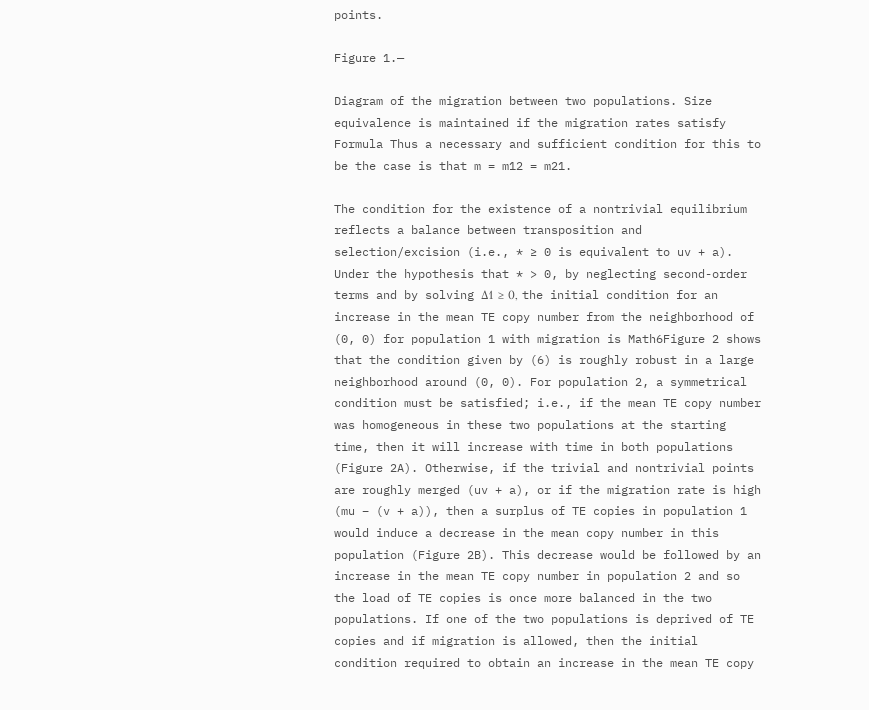points.

Figure 1.—

Diagram of the migration between two populations. Size equivalence is maintained if the migration rates satisfy Formula Thus a necessary and sufficient condition for this to be the case is that m = m12 = m21.

The condition for the existence of a nontrivial equilibrium reflects a balance between transposition and selection/excision (i.e., * ≥ 0 is equivalent to uv + a). Under the hypothesis that * > 0, by neglecting second-order terms and by solving Δ1 ≥ 0, the initial condition for an increase in the mean TE copy number from the neighborhood of (0, 0) for population 1 with migration is Math6Figure 2 shows that the condition given by (6) is roughly robust in a large neighborhood around (0, 0). For population 2, a symmetrical condition must be satisfied; i.e., if the mean TE copy number was homogeneous in these two populations at the starting time, then it will increase with time in both populations (Figure 2A). Otherwise, if the trivial and nontrivial points are roughly merged (uv + a), or if the migration rate is high (mu − (v + a)), then a surplus of TE copies in population 1 would induce a decrease in the mean copy number in this population (Figure 2B). This decrease would be followed by an increase in the mean TE copy number in population 2 and so the load of TE copies is once more balanced in the two populations. If one of the two populations is deprived of TE copies and if migration is allowed, then the initial condition required to obtain an increase in the mean TE copy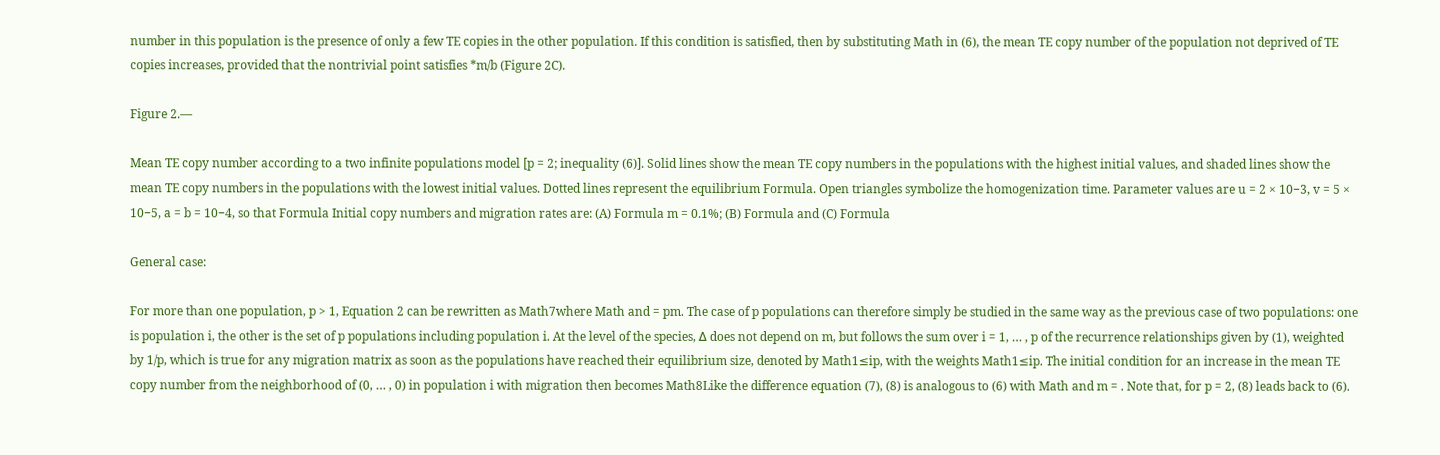number in this population is the presence of only a few TE copies in the other population. If this condition is satisfied, then by substituting Math in (6), the mean TE copy number of the population not deprived of TE copies increases, provided that the nontrivial point satisfies *m/b (Figure 2C).

Figure 2.—

Mean TE copy number according to a two infinite populations model [p = 2; inequality (6)]. Solid lines show the mean TE copy numbers in the populations with the highest initial values, and shaded lines show the mean TE copy numbers in the populations with the lowest initial values. Dotted lines represent the equilibrium Formula. Open triangles symbolize the homogenization time. Parameter values are u = 2 × 10−3, v = 5 × 10−5, a = b = 10−4, so that Formula Initial copy numbers and migration rates are: (A) Formula m = 0.1%; (B) Formula and (C) Formula

General case:

For more than one population, p > 1, Equation 2 can be rewritten as Math7where Math and = pm. The case of p populations can therefore simply be studied in the same way as the previous case of two populations: one is population i, the other is the set of p populations including population i. At the level of the species, Δ does not depend on m, but follows the sum over i = 1, … , p of the recurrence relationships given by (1), weighted by 1/p, which is true for any migration matrix as soon as the populations have reached their equilibrium size, denoted by Math1≤ip, with the weights Math1≤ip. The initial condition for an increase in the mean TE copy number from the neighborhood of (0, … , 0) in population i with migration then becomes Math8Like the difference equation (7), (8) is analogous to (6) with Math and m = . Note that, for p = 2, (8) leads back to (6).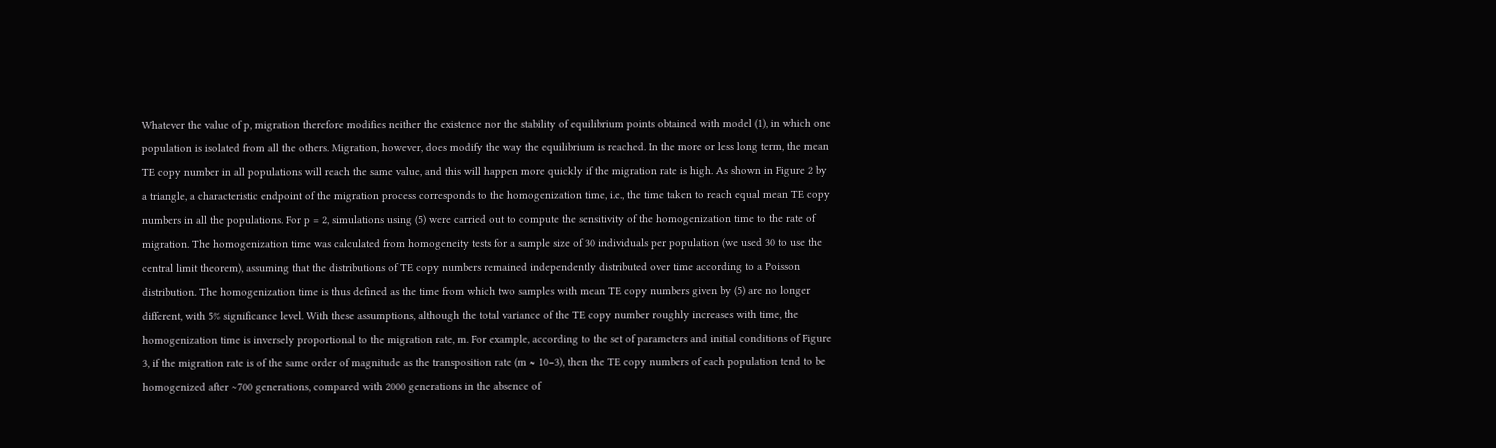Whatever the value of p, migration therefore modifies neither the existence nor the stability of equilibrium points obtained with model (1), in which one population is isolated from all the others. Migration, however, does modify the way the equilibrium is reached. In the more or less long term, the mean TE copy number in all populations will reach the same value, and this will happen more quickly if the migration rate is high. As shown in Figure 2 by a triangle, a characteristic endpoint of the migration process corresponds to the homogenization time, i.e., the time taken to reach equal mean TE copy numbers in all the populations. For p = 2, simulations using (5) were carried out to compute the sensitivity of the homogenization time to the rate of migration. The homogenization time was calculated from homogeneity tests for a sample size of 30 individuals per population (we used 30 to use the central limit theorem), assuming that the distributions of TE copy numbers remained independently distributed over time according to a Poisson distribution. The homogenization time is thus defined as the time from which two samples with mean TE copy numbers given by (5) are no longer different, with 5% significance level. With these assumptions, although the total variance of the TE copy number roughly increases with time, the homogenization time is inversely proportional to the migration rate, m. For example, according to the set of parameters and initial conditions of Figure 3, if the migration rate is of the same order of magnitude as the transposition rate (m ≈ 10−3), then the TE copy numbers of each population tend to be homogenized after ∼700 generations, compared with 2000 generations in the absence of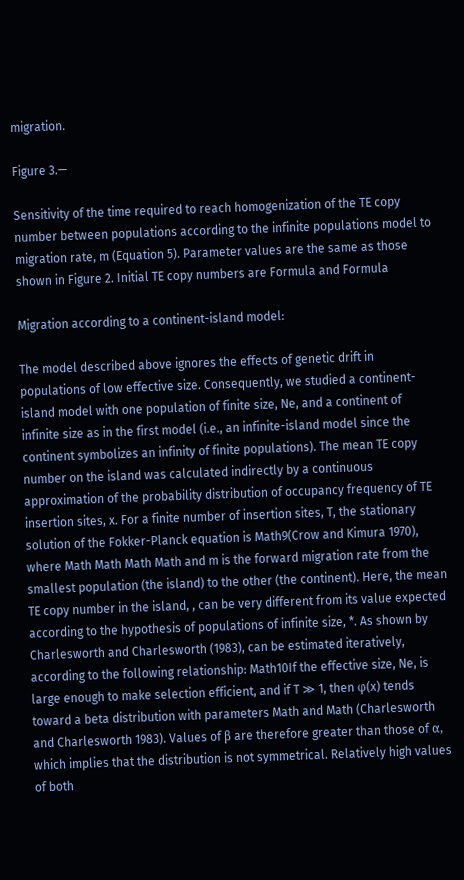migration.

Figure 3.—

Sensitivity of the time required to reach homogenization of the TE copy number between populations according to the infinite populations model to migration rate, m (Equation 5). Parameter values are the same as those shown in Figure 2. Initial TE copy numbers are Formula and Formula

Migration according to a continent-island model:

The model described above ignores the effects of genetic drift in populations of low effective size. Consequently, we studied a continent-island model with one population of finite size, Ne, and a continent of infinite size as in the first model (i.e., an infinite-island model since the continent symbolizes an infinity of finite populations). The mean TE copy number on the island was calculated indirectly by a continuous approximation of the probability distribution of occupancy frequency of TE insertion sites, x. For a finite number of insertion sites, T, the stationary solution of the Fokker-Planck equation is Math9(Crow and Kimura 1970), where Math Math Math Math and m is the forward migration rate from the smallest population (the island) to the other (the continent). Here, the mean TE copy number in the island, , can be very different from its value expected according to the hypothesis of populations of infinite size, *. As shown by Charlesworth and Charlesworth (1983), can be estimated iteratively, according to the following relationship: Math10If the effective size, Ne, is large enough to make selection efficient, and if T ≫ 1, then φ(x) tends toward a beta distribution with parameters Math and Math (Charlesworth and Charlesworth 1983). Values of β are therefore greater than those of α, which implies that the distribution is not symmetrical. Relatively high values of both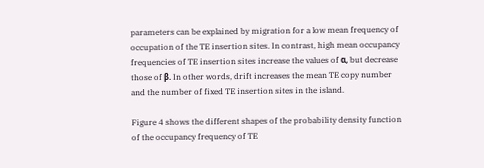parameters can be explained by migration for a low mean frequency of occupation of the TE insertion sites. In contrast, high mean occupancy frequencies of TE insertion sites increase the values of α, but decrease those of β. In other words, drift increases the mean TE copy number and the number of fixed TE insertion sites in the island.

Figure 4 shows the different shapes of the probability density function of the occupancy frequency of TE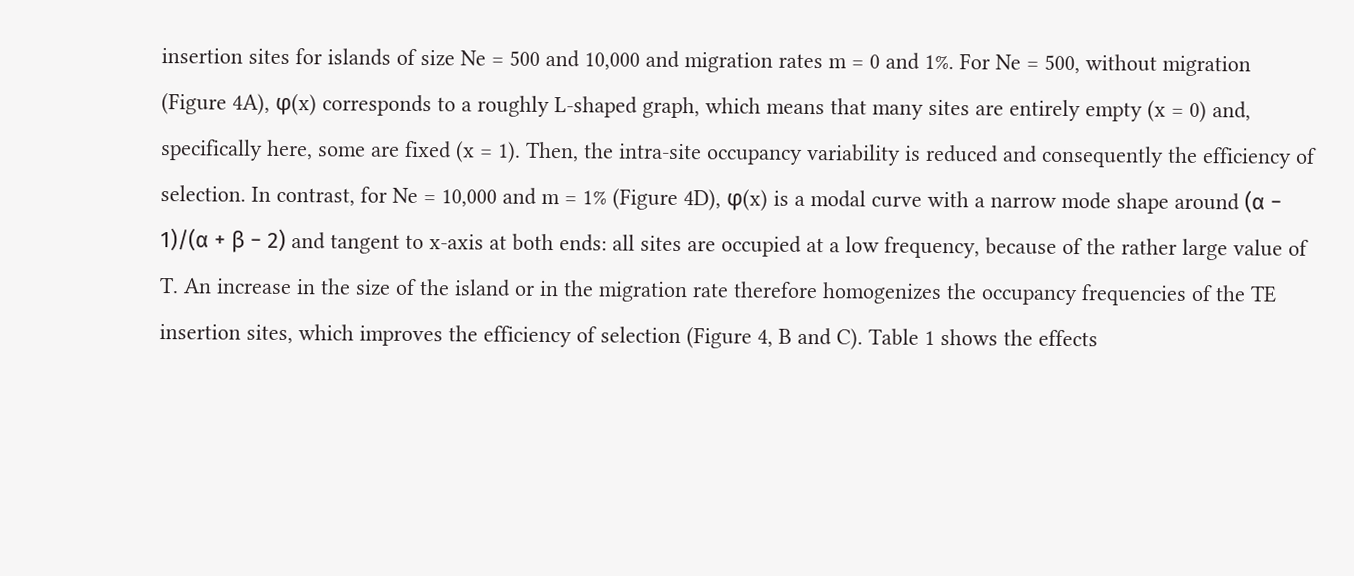insertion sites for islands of size Ne = 500 and 10,000 and migration rates m = 0 and 1%. For Ne = 500, without migration (Figure 4A), φ(x) corresponds to a roughly L-shaped graph, which means that many sites are entirely empty (x = 0) and, specifically here, some are fixed (x = 1). Then, the intra-site occupancy variability is reduced and consequently the efficiency of selection. In contrast, for Ne = 10,000 and m = 1% (Figure 4D), φ(x) is a modal curve with a narrow mode shape around (α − 1)/(α + β − 2) and tangent to x-axis at both ends: all sites are occupied at a low frequency, because of the rather large value of T. An increase in the size of the island or in the migration rate therefore homogenizes the occupancy frequencies of the TE insertion sites, which improves the efficiency of selection (Figure 4, B and C). Table 1 shows the effects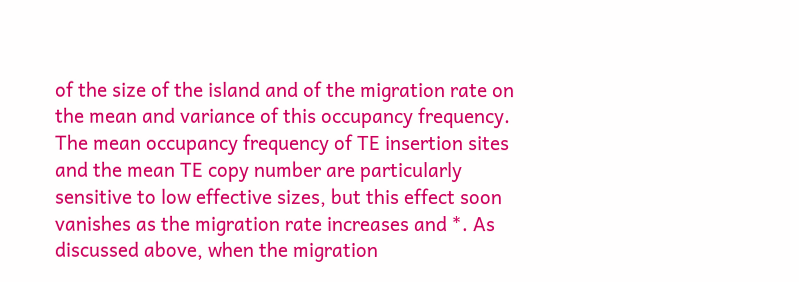of the size of the island and of the migration rate on the mean and variance of this occupancy frequency. The mean occupancy frequency of TE insertion sites and the mean TE copy number are particularly sensitive to low effective sizes, but this effect soon vanishes as the migration rate increases and *. As discussed above, when the migration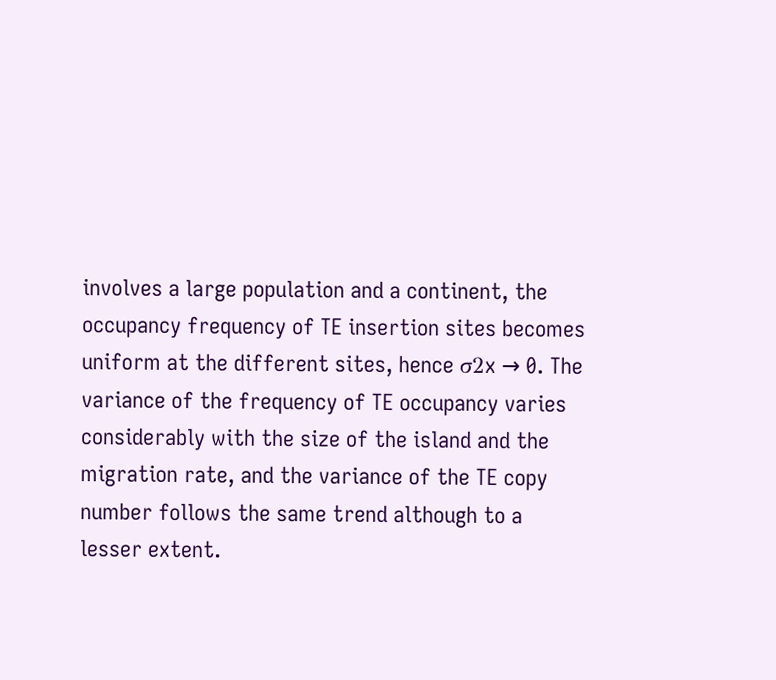involves a large population and a continent, the occupancy frequency of TE insertion sites becomes uniform at the different sites, hence σ2x → 0. The variance of the frequency of TE occupancy varies considerably with the size of the island and the migration rate, and the variance of the TE copy number follows the same trend although to a lesser extent.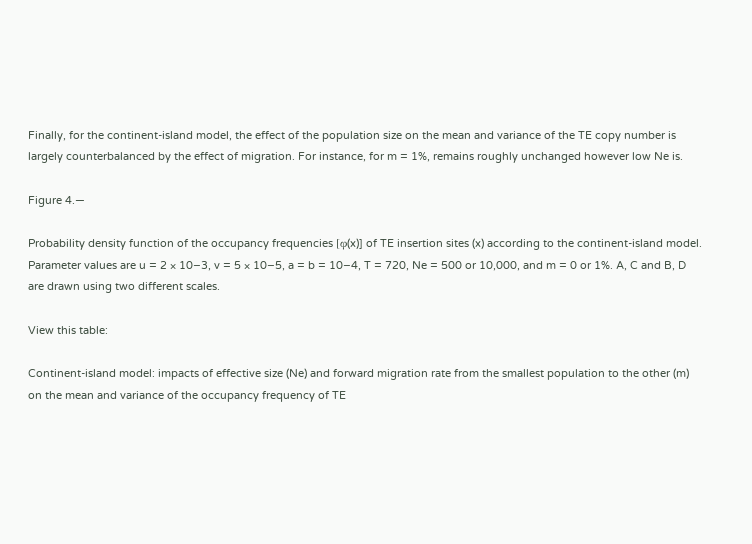Finally, for the continent-island model, the effect of the population size on the mean and variance of the TE copy number is largely counterbalanced by the effect of migration. For instance, for m = 1%, remains roughly unchanged however low Ne is.

Figure 4.—

Probability density function of the occupancy frequencies [φ(x)] of TE insertion sites (x) according to the continent-island model. Parameter values are u = 2 × 10−3, v = 5 × 10−5, a = b = 10−4, T = 720, Ne = 500 or 10,000, and m = 0 or 1%. A, C and B, D are drawn using two different scales.

View this table:

Continent-island model: impacts of effective size (Ne) and forward migration rate from the smallest population to the other (m) on the mean and variance of the occupancy frequency of TE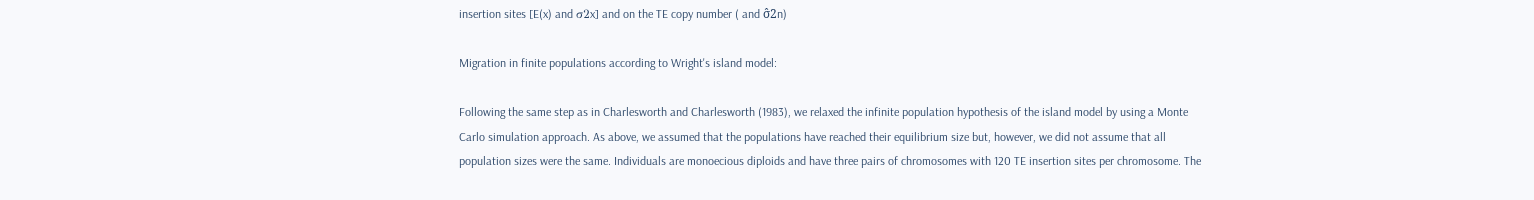insertion sites [E(x) and σ2x] and on the TE copy number ( and σ̂2n)

Migration in finite populations according to Wright's island model:

Following the same step as in Charlesworth and Charlesworth (1983), we relaxed the infinite population hypothesis of the island model by using a Monte Carlo simulation approach. As above, we assumed that the populations have reached their equilibrium size but, however, we did not assume that all population sizes were the same. Individuals are monoecious diploids and have three pairs of chromosomes with 120 TE insertion sites per chromosome. The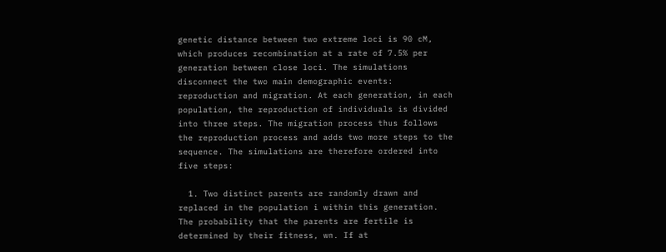genetic distance between two extreme loci is 90 cM, which produces recombination at a rate of 7.5% per generation between close loci. The simulations disconnect the two main demographic events: reproduction and migration. At each generation, in each population, the reproduction of individuals is divided into three steps. The migration process thus follows the reproduction process and adds two more steps to the sequence. The simulations are therefore ordered into five steps:

  1. Two distinct parents are randomly drawn and replaced in the population i within this generation. The probability that the parents are fertile is determined by their fitness, wn. If at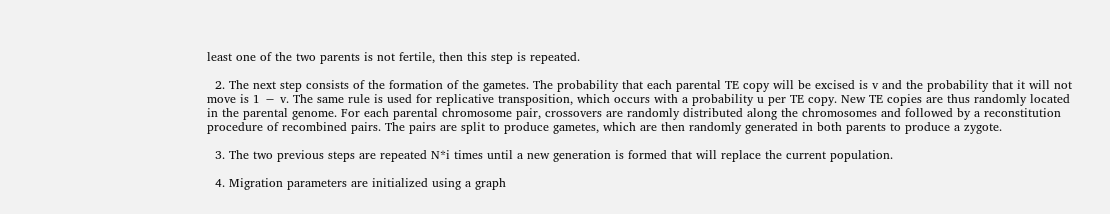least one of the two parents is not fertile, then this step is repeated.

  2. The next step consists of the formation of the gametes. The probability that each parental TE copy will be excised is v and the probability that it will not move is 1 − v. The same rule is used for replicative transposition, which occurs with a probability u per TE copy. New TE copies are thus randomly located in the parental genome. For each parental chromosome pair, crossovers are randomly distributed along the chromosomes and followed by a reconstitution procedure of recombined pairs. The pairs are split to produce gametes, which are then randomly generated in both parents to produce a zygote.

  3. The two previous steps are repeated N*i times until a new generation is formed that will replace the current population.

  4. Migration parameters are initialized using a graph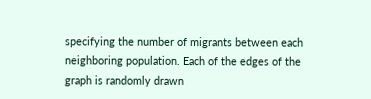specifying the number of migrants between each neighboring population. Each of the edges of the graph is randomly drawn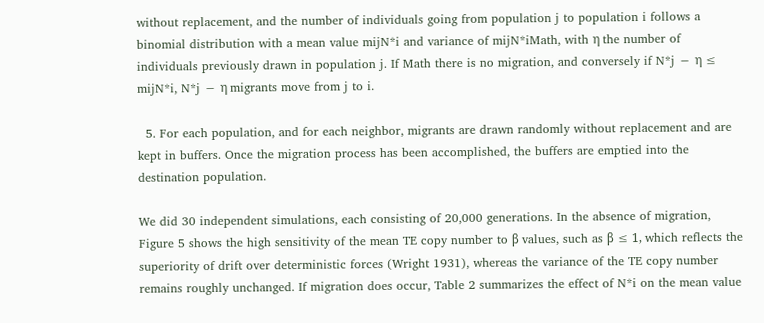without replacement, and the number of individuals going from population j to population i follows a binomial distribution with a mean value mijN*i and variance of mijN*iMath, with η the number of individuals previously drawn in population j. If Math there is no migration, and conversely if N*j − η ≤ mijN*i, N*j − η migrants move from j to i.

  5. For each population, and for each neighbor, migrants are drawn randomly without replacement and are kept in buffers. Once the migration process has been accomplished, the buffers are emptied into the destination population.

We did 30 independent simulations, each consisting of 20,000 generations. In the absence of migration, Figure 5 shows the high sensitivity of the mean TE copy number to β values, such as β ≤ 1, which reflects the superiority of drift over deterministic forces (Wright 1931), whereas the variance of the TE copy number remains roughly unchanged. If migration does occur, Table 2 summarizes the effect of N*i on the mean value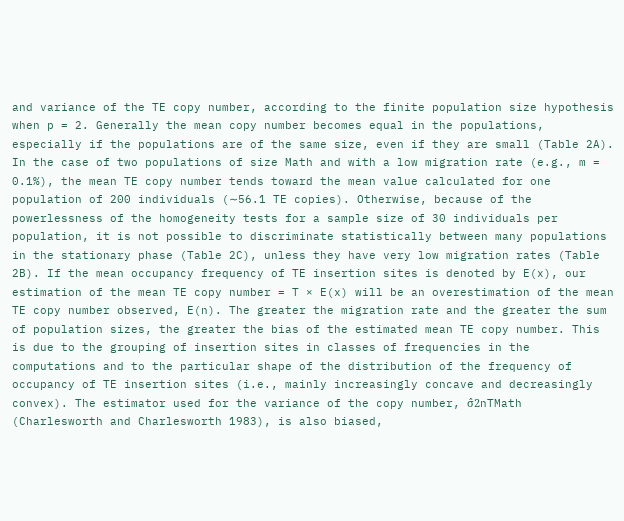and variance of the TE copy number, according to the finite population size hypothesis when p = 2. Generally the mean copy number becomes equal in the populations, especially if the populations are of the same size, even if they are small (Table 2A). In the case of two populations of size Math and with a low migration rate (e.g., m = 0.1%), the mean TE copy number tends toward the mean value calculated for one population of 200 individuals (∼56.1 TE copies). Otherwise, because of the powerlessness of the homogeneity tests for a sample size of 30 individuals per population, it is not possible to discriminate statistically between many populations in the stationary phase (Table 2C), unless they have very low migration rates (Table 2B). If the mean occupancy frequency of TE insertion sites is denoted by E(x), our estimation of the mean TE copy number = T × E(x) will be an overestimation of the mean TE copy number observed, E(n). The greater the migration rate and the greater the sum of population sizes, the greater the bias of the estimated mean TE copy number. This is due to the grouping of insertion sites in classes of frequencies in the computations and to the particular shape of the distribution of the frequency of occupancy of TE insertion sites (i.e., mainly increasingly concave and decreasingly convex). The estimator used for the variance of the copy number, σ̂2nTMath (Charlesworth and Charlesworth 1983), is also biased,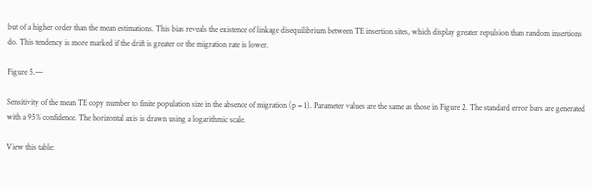but of a higher order than the mean estimations. This bias reveals the existence of linkage disequilibrium between TE insertion sites, which display greater repulsion than random insertions do. This tendency is more marked if the drift is greater or the migration rate is lower.

Figure 5.—

Sensitivity of the mean TE copy number to finite population size in the absence of migration (p = 1). Parameter values are the same as those in Figure 2. The standard error bars are generated with a 95% confidence. The horizontal axis is drawn using a logarithmic scale.

View this table: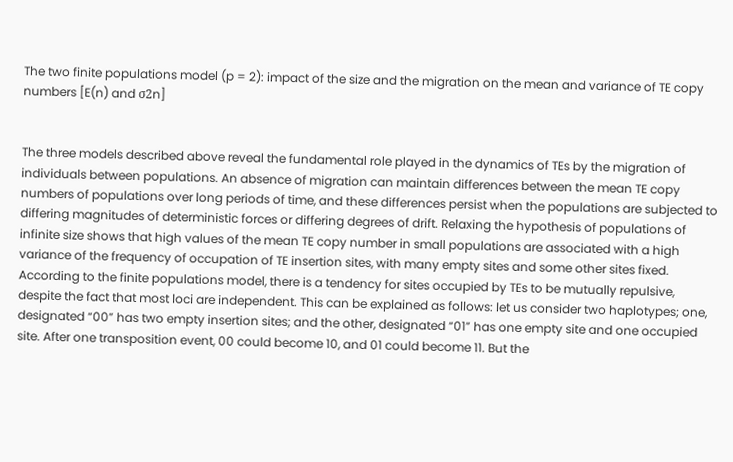The two finite populations model (p = 2): impact of the size and the migration on the mean and variance of TE copy numbers [E(n) and σ2n]


The three models described above reveal the fundamental role played in the dynamics of TEs by the migration of individuals between populations. An absence of migration can maintain differences between the mean TE copy numbers of populations over long periods of time, and these differences persist when the populations are subjected to differing magnitudes of deterministic forces or differing degrees of drift. Relaxing the hypothesis of populations of infinite size shows that high values of the mean TE copy number in small populations are associated with a high variance of the frequency of occupation of TE insertion sites, with many empty sites and some other sites fixed. According to the finite populations model, there is a tendency for sites occupied by TEs to be mutually repulsive, despite the fact that most loci are independent. This can be explained as follows: let us consider two haplotypes; one, designated “00” has two empty insertion sites; and the other, designated “01” has one empty site and one occupied site. After one transposition event, 00 could become 10, and 01 could become 11. But the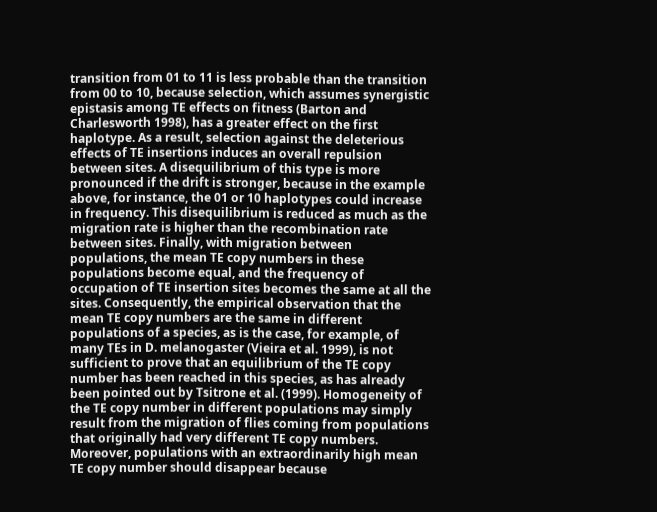transition from 01 to 11 is less probable than the transition from 00 to 10, because selection, which assumes synergistic epistasis among TE effects on fitness (Barton and Charlesworth 1998), has a greater effect on the first haplotype. As a result, selection against the deleterious effects of TE insertions induces an overall repulsion between sites. A disequilibrium of this type is more pronounced if the drift is stronger, because in the example above, for instance, the 01 or 10 haplotypes could increase in frequency. This disequilibrium is reduced as much as the migration rate is higher than the recombination rate between sites. Finally, with migration between populations, the mean TE copy numbers in these populations become equal, and the frequency of occupation of TE insertion sites becomes the same at all the sites. Consequently, the empirical observation that the mean TE copy numbers are the same in different populations of a species, as is the case, for example, of many TEs in D. melanogaster (Vieira et al. 1999), is not sufficient to prove that an equilibrium of the TE copy number has been reached in this species, as has already been pointed out by Tsitrone et al. (1999). Homogeneity of the TE copy number in different populations may simply result from the migration of flies coming from populations that originally had very different TE copy numbers. Moreover, populations with an extraordinarily high mean TE copy number should disappear because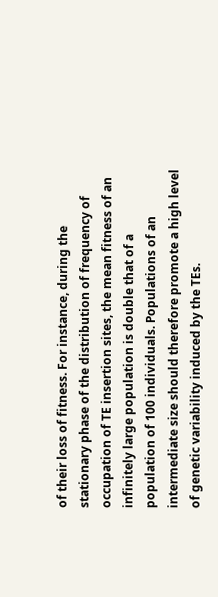of their loss of fitness. For instance, during the stationary phase of the distribution of frequency of occupation of TE insertion sites, the mean fitness of an infinitely large population is double that of a population of 100 individuals. Populations of an intermediate size should therefore promote a high level of genetic variability induced by the TEs.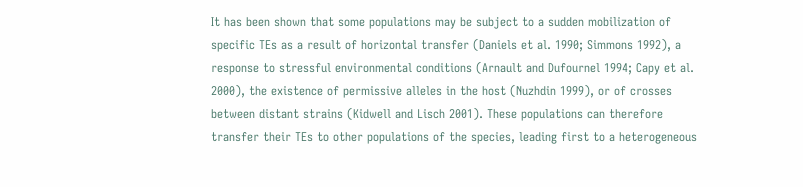It has been shown that some populations may be subject to a sudden mobilization of specific TEs as a result of horizontal transfer (Daniels et al. 1990; Simmons 1992), a response to stressful environmental conditions (Arnault and Dufournel 1994; Capy et al. 2000), the existence of permissive alleles in the host (Nuzhdin 1999), or of crosses between distant strains (Kidwell and Lisch 2001). These populations can therefore transfer their TEs to other populations of the species, leading first to a heterogeneous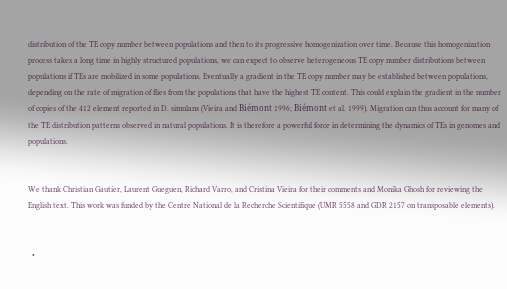distribution of the TE copy number between populations and then to its progressive homogenization over time. Because this homogenization process takes a long time in highly structured populations, we can expect to observe heterogeneous TE copy number distributions between populations if TEs are mobilized in some populations. Eventually a gradient in the TE copy number may be established between populations, depending on the rate of migration of flies from the populations that have the highest TE content. This could explain the gradient in the number of copies of the 412 element reported in D. simulans (Vieira and Biémont 1996; Biémont et al. 1999). Migration can thus account for many of the TE distribution patterns observed in natural populations. It is therefore a powerful force in determining the dynamics of TEs in genomes and populations.


We thank Christian Gautier, Laurent Gueguen, Richard Varro, and Cristina Vieira for their comments and Monika Ghosh for reviewing the English text. This work was funded by the Centre National de la Recherche Scientifique (UMR 5558 and GDR 2157 on transposable elements).


  •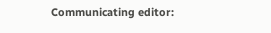Communicating editor: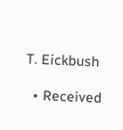T. Eickbush

  • Received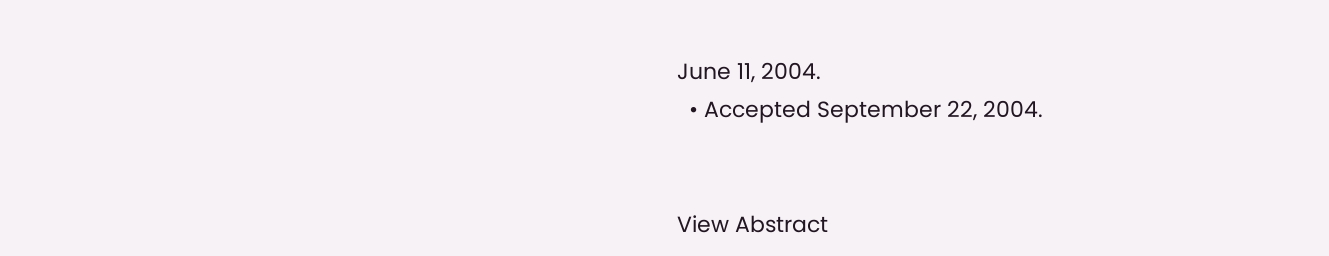June 11, 2004.
  • Accepted September 22, 2004.


View Abstract